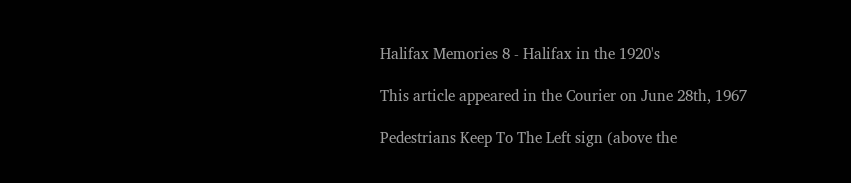Halifax Memories 8 - Halifax in the 1920's

This article appeared in the Courier on June 28th, 1967

Pedestrians Keep To The Left sign (above the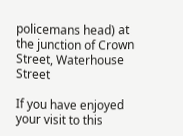policemans head) at the junction of Crown Street, Waterhouse Street

If you have enjoyed your visit to this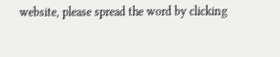website, please spread the word by clicking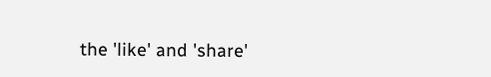the 'like' and 'share'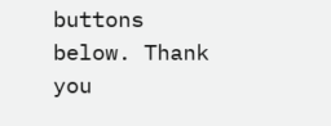buttons below. Thank you